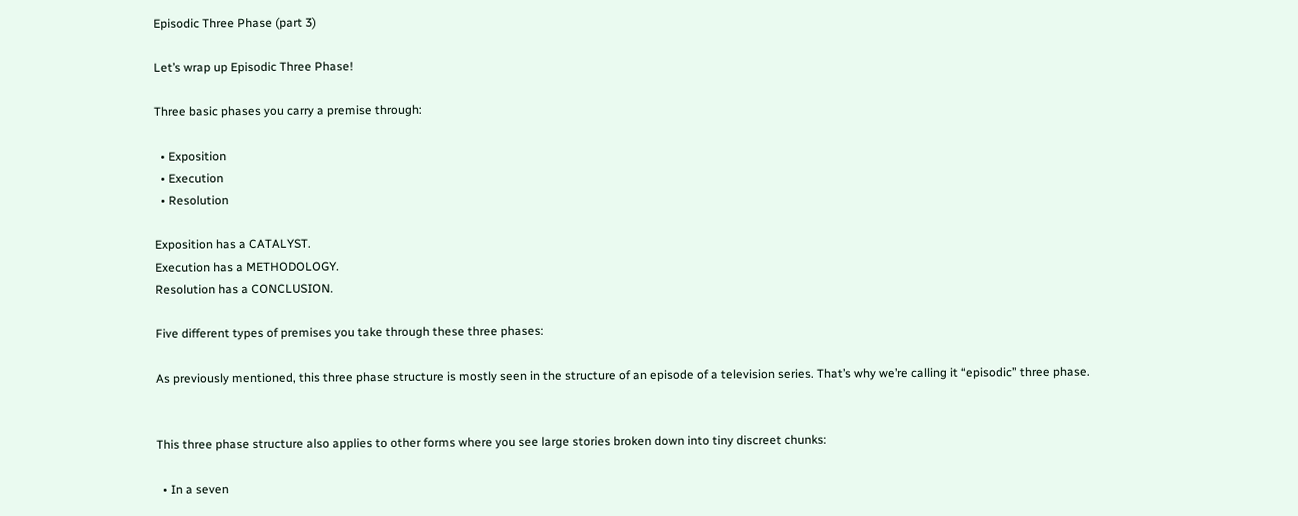Episodic Three Phase (part 3)

Let’s wrap up Episodic Three Phase!

Three basic phases you carry a premise through:

  • Exposition
  • Execution
  • Resolution

Exposition has a CATALYST.
Execution has a METHODOLOGY.
Resolution has a CONCLUSION.

Five different types of premises you take through these three phases:

As previously mentioned, this three phase structure is mostly seen in the structure of an episode of a television series. That’s why we’re calling it “episodic” three phase.


This three phase structure also applies to other forms where you see large stories broken down into tiny discreet chunks:

  • In a seven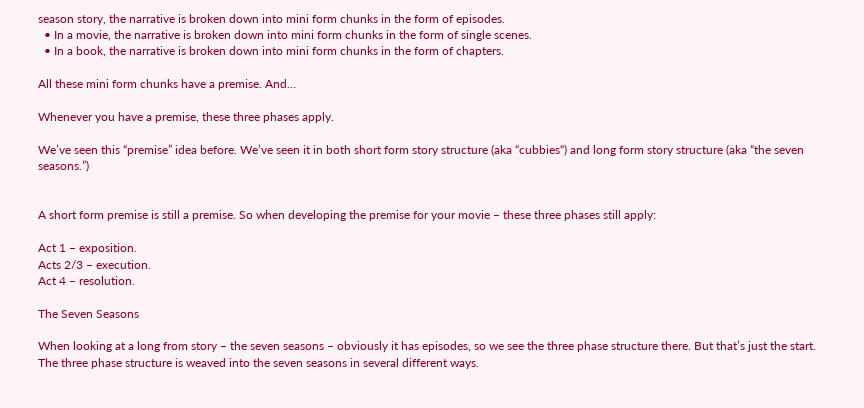season story, the narrative is broken down into mini form chunks in the form of episodes.
  • In a movie, the narrative is broken down into mini form chunks in the form of single scenes.
  • In a book, the narrative is broken down into mini form chunks in the form of chapters.

All these mini form chunks have a premise. And…

Whenever you have a premise, these three phases apply.

We’ve seen this “premise” idea before. We’ve seen it in both short form story structure (aka “cubbies“) and long form story structure (aka “the seven seasons.”)


A short form premise is still a premise. So when developing the premise for your movie – these three phases still apply:

Act 1 – exposition.
Acts 2/3 – execution.
Act 4 – resolution.

The Seven Seasons

When looking at a long from story – the seven seasons – obviously it has episodes, so we see the three phase structure there. But that’s just the start. The three phase structure is weaved into the seven seasons in several different ways.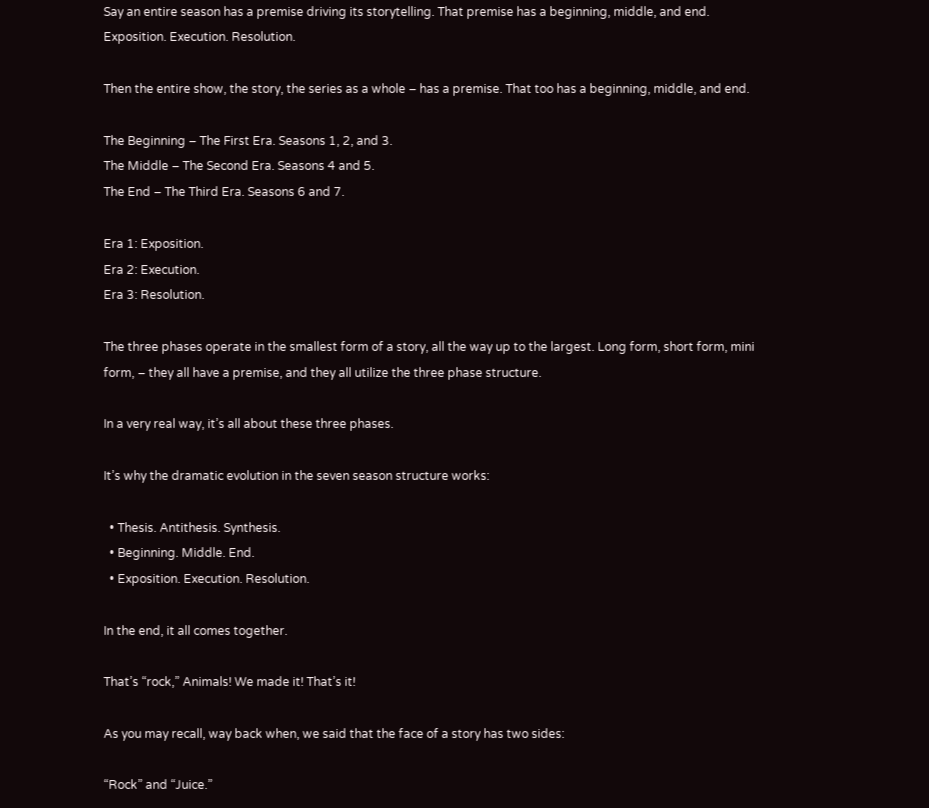Say an entire season has a premise driving its storytelling. That premise has a beginning, middle, and end. Exposition. Execution. Resolution.

Then the entire show, the story, the series as a whole – has a premise. That too has a beginning, middle, and end.

The Beginning – The First Era. Seasons 1, 2, and 3.
The Middle – The Second Era. Seasons 4 and 5.
The End – The Third Era. Seasons 6 and 7.

Era 1: Exposition.
Era 2: Execution.
Era 3: Resolution.

The three phases operate in the smallest form of a story, all the way up to the largest. Long form, short form, mini form, – they all have a premise, and they all utilize the three phase structure.

In a very real way, it’s all about these three phases.

It’s why the dramatic evolution in the seven season structure works:

  • Thesis. Antithesis. Synthesis.
  • Beginning. Middle. End.
  • Exposition. Execution. Resolution.

In the end, it all comes together.

That’s “rock,” Animals! We made it! That’s it!

As you may recall, way back when, we said that the face of a story has two sides:

“Rock” and “Juice.”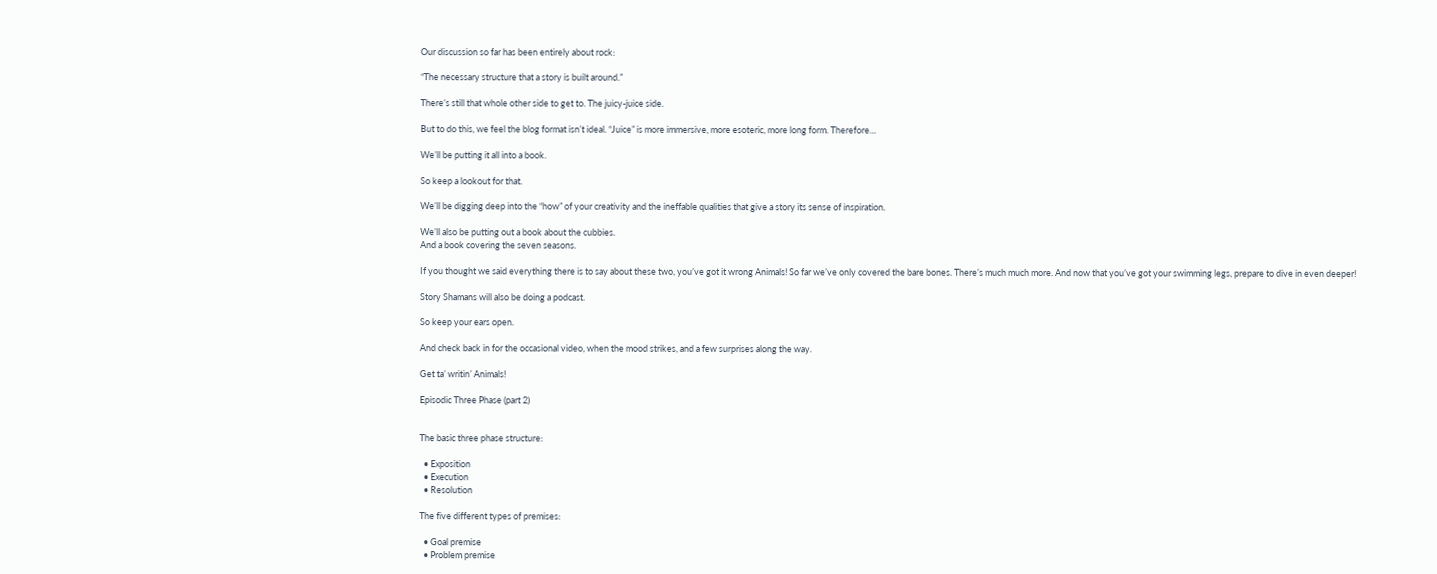Our discussion so far has been entirely about rock:

“The necessary structure that a story is built around.”

There’s still that whole other side to get to. The juicy-juice side.

But to do this, we feel the blog format isn’t ideal. “Juice” is more immersive, more esoteric, more long form. Therefore…

We’ll be putting it all into a book.

So keep a lookout for that.

We’ll be digging deep into the “how” of your creativity and the ineffable qualities that give a story its sense of inspiration.

We’ll also be putting out a book about the cubbies.
And a book covering the seven seasons.

If you thought we said everything there is to say about these two, you’ve got it wrong Animals! So far we’ve only covered the bare bones. There’s much much more. And now that you’ve got your swimming legs, prepare to dive in even deeper!

Story Shamans will also be doing a podcast.

So keep your ears open.

And check back in for the occasional video, when the mood strikes, and a few surprises along the way.

Get ta’ writin’ Animals!

Episodic Three Phase (part 2)


The basic three phase structure:

  • Exposition
  • Execution
  • Resolution

The five different types of premises:

  • Goal premise
  • Problem premise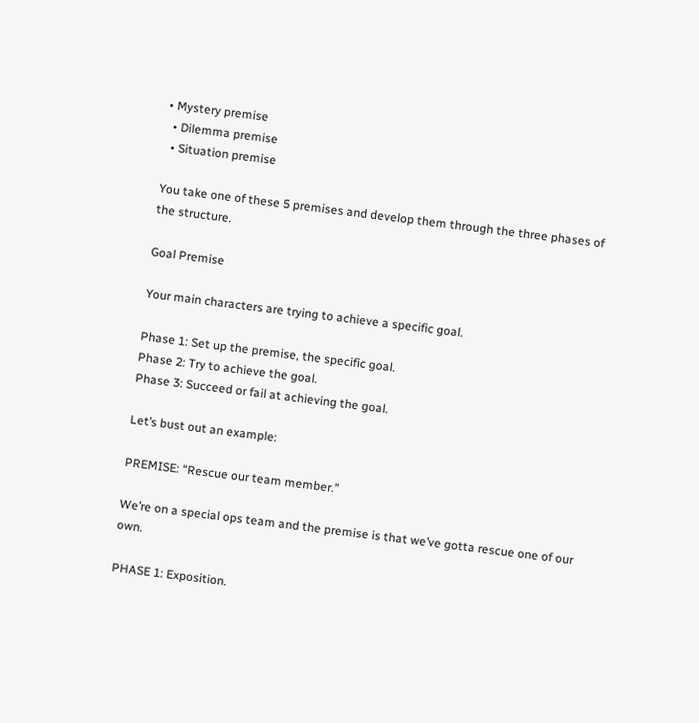• Mystery premise
  • Dilemma premise
  • Situation premise

You take one of these 5 premises and develop them through the three phases of the structure.

Goal Premise

Your main characters are trying to achieve a specific goal.

Phase 1: Set up the premise, the specific goal.
Phase 2: Try to achieve the goal.
Phase 3: Succeed or fail at achieving the goal.

Let’s bust out an example:

PREMISE: “Rescue our team member.”

We’re on a special ops team and the premise is that we’ve gotta rescue one of our own.

PHASE 1: Exposition.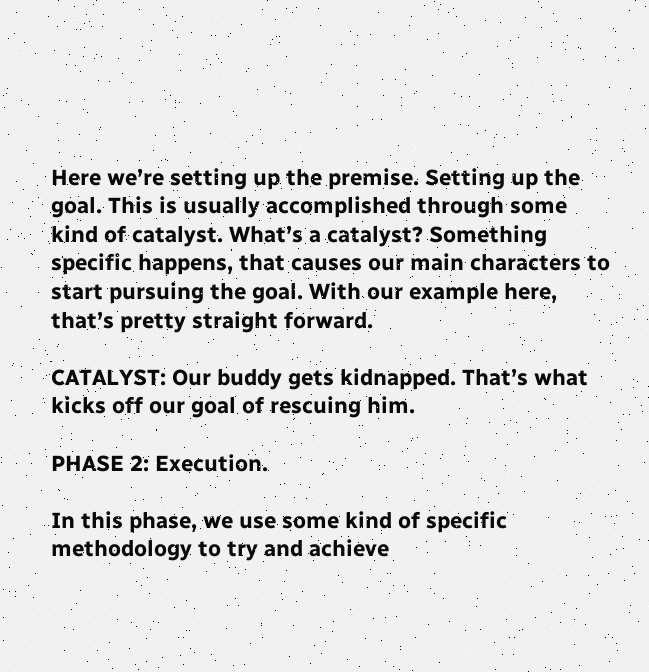Here we’re setting up the premise. Setting up the goal. This is usually accomplished through some kind of catalyst. What’s a catalyst? Something specific happens, that causes our main characters to start pursuing the goal. With our example here, that’s pretty straight forward.

CATALYST: Our buddy gets kidnapped. That’s what kicks off our goal of rescuing him.

PHASE 2: Execution.

In this phase, we use some kind of specific methodology to try and achieve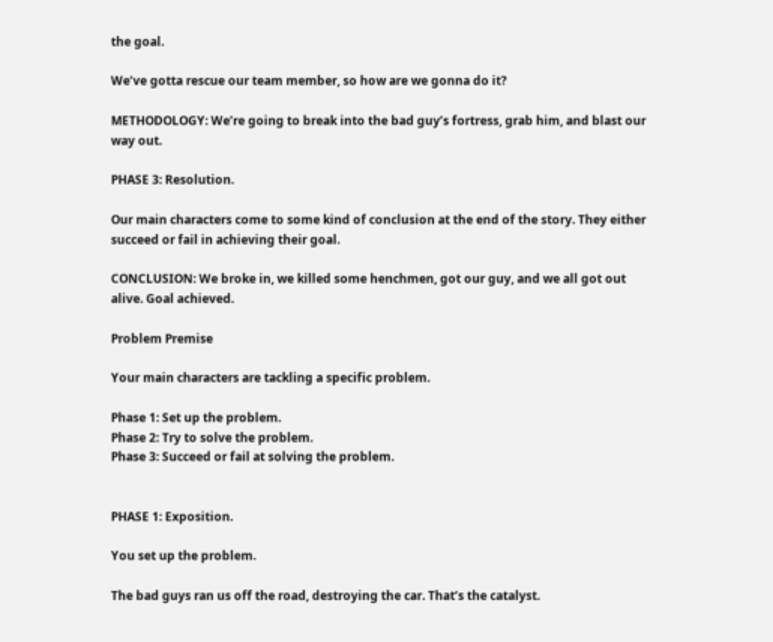the goal.

We’ve gotta rescue our team member, so how are we gonna do it?

METHODOLOGY: We’re going to break into the bad guy’s fortress, grab him, and blast our way out.

PHASE 3: Resolution.

Our main characters come to some kind of conclusion at the end of the story. They either succeed or fail in achieving their goal.

CONCLUSION: We broke in, we killed some henchmen, got our guy, and we all got out alive. Goal achieved.

Problem Premise

Your main characters are tackling a specific problem.

Phase 1: Set up the problem.
Phase 2: Try to solve the problem.
Phase 3: Succeed or fail at solving the problem.


PHASE 1: Exposition.

You set up the problem.

The bad guys ran us off the road, destroying the car. That’s the catalyst.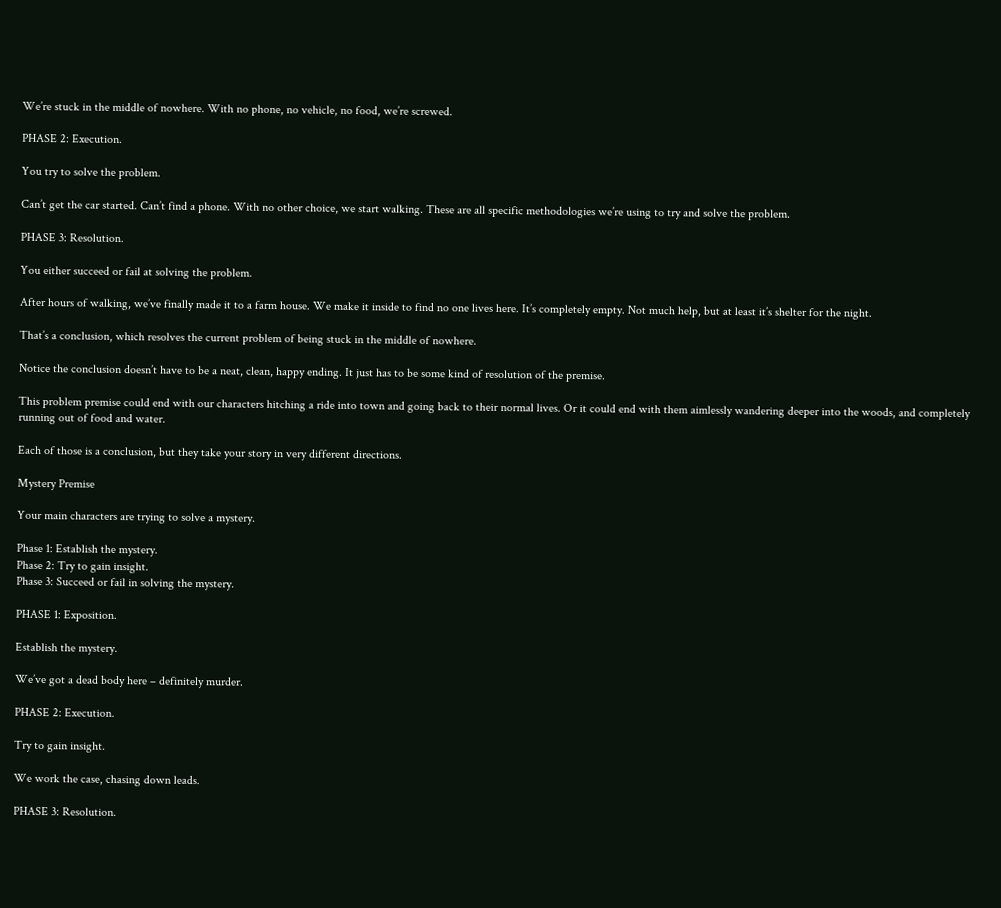We’re stuck in the middle of nowhere. With no phone, no vehicle, no food, we’re screwed.

PHASE 2: Execution.

You try to solve the problem.

Can’t get the car started. Can’t find a phone. With no other choice, we start walking. These are all specific methodologies we’re using to try and solve the problem.

PHASE 3: Resolution.

You either succeed or fail at solving the problem.

After hours of walking, we’ve finally made it to a farm house. We make it inside to find no one lives here. It’s completely empty. Not much help, but at least it’s shelter for the night.

That’s a conclusion, which resolves the current problem of being stuck in the middle of nowhere.

Notice the conclusion doesn’t have to be a neat, clean, happy ending. It just has to be some kind of resolution of the premise.

This problem premise could end with our characters hitching a ride into town and going back to their normal lives. Or it could end with them aimlessly wandering deeper into the woods, and completely running out of food and water.

Each of those is a conclusion, but they take your story in very different directions.

Mystery Premise

Your main characters are trying to solve a mystery.

Phase 1: Establish the mystery.
Phase 2: Try to gain insight.
Phase 3: Succeed or fail in solving the mystery.

PHASE 1: Exposition.

Establish the mystery.

We’ve got a dead body here – definitely murder.

PHASE 2: Execution.

Try to gain insight.

We work the case, chasing down leads.

PHASE 3: Resolution.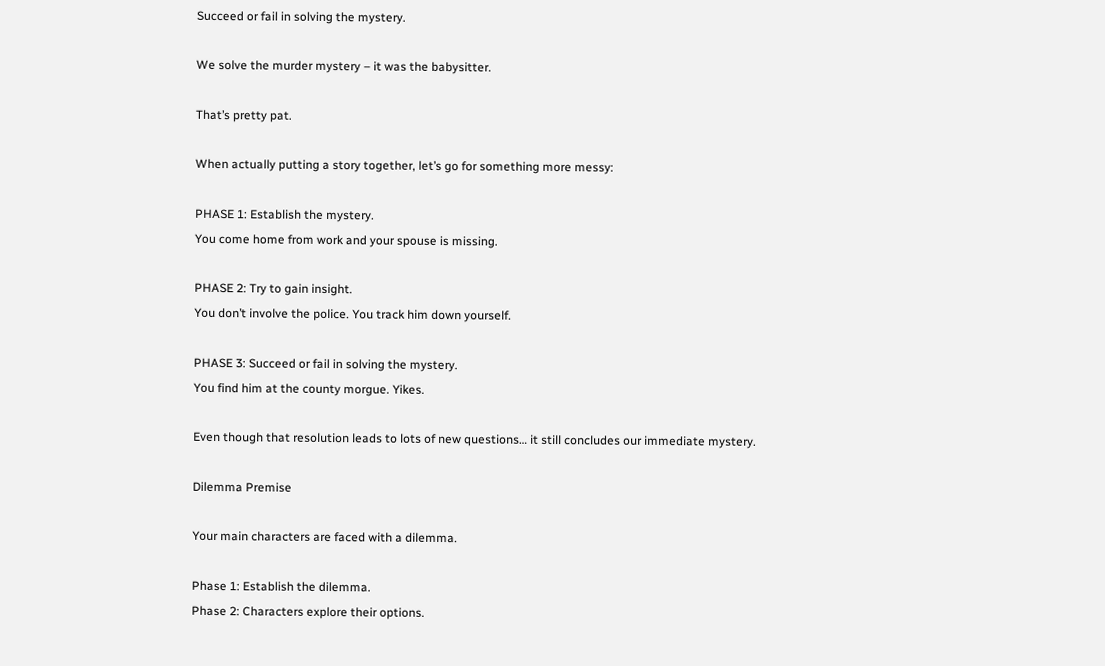Succeed or fail in solving the mystery.

We solve the murder mystery – it was the babysitter.

That’s pretty pat.

When actually putting a story together, let’s go for something more messy:

PHASE 1: Establish the mystery.
You come home from work and your spouse is missing.

PHASE 2: Try to gain insight.
You don’t involve the police. You track him down yourself.

PHASE 3: Succeed or fail in solving the mystery.
You find him at the county morgue. Yikes.

Even though that resolution leads to lots of new questions… it still concludes our immediate mystery.

Dilemma Premise

Your main characters are faced with a dilemma.

Phase 1: Establish the dilemma.
Phase 2: Characters explore their options.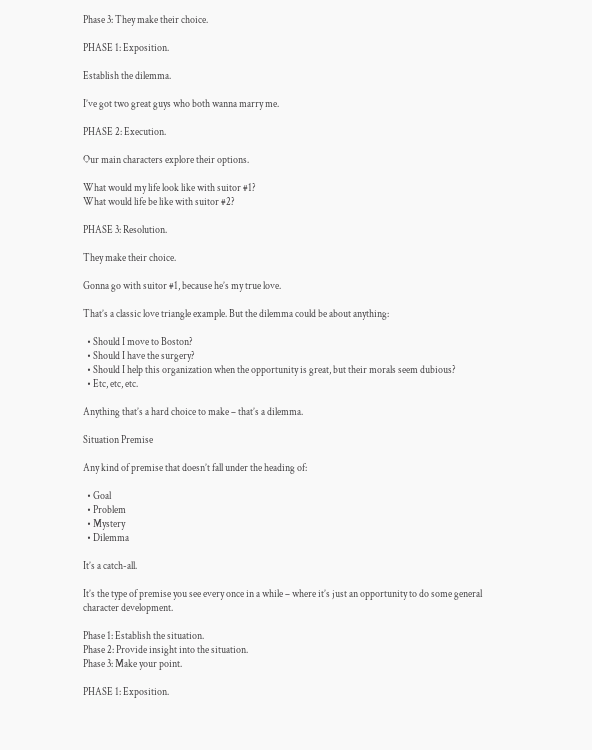Phase 3: They make their choice.

PHASE 1: Exposition.

Establish the dilemma.

I’ve got two great guys who both wanna marry me.

PHASE 2: Execution.

Our main characters explore their options.

What would my life look like with suitor #1?
What would life be like with suitor #2?

PHASE 3: Resolution.

They make their choice.

Gonna go with suitor #1, because he’s my true love.

That’s a classic love triangle example. But the dilemma could be about anything:

  • Should I move to Boston?
  • Should I have the surgery?
  • Should I help this organization when the opportunity is great, but their morals seem dubious?
  • Etc, etc, etc.

Anything that’s a hard choice to make – that’s a dilemma.

Situation Premise

Any kind of premise that doesn’t fall under the heading of:

  • Goal
  • Problem
  • Mystery
  • Dilemma

It’s a catch-all.

It’s the type of premise you see every once in a while – where it’s just an opportunity to do some general character development.

Phase 1: Establish the situation.
Phase 2: Provide insight into the situation.
Phase 3: Make your point.

PHASE 1: Exposition.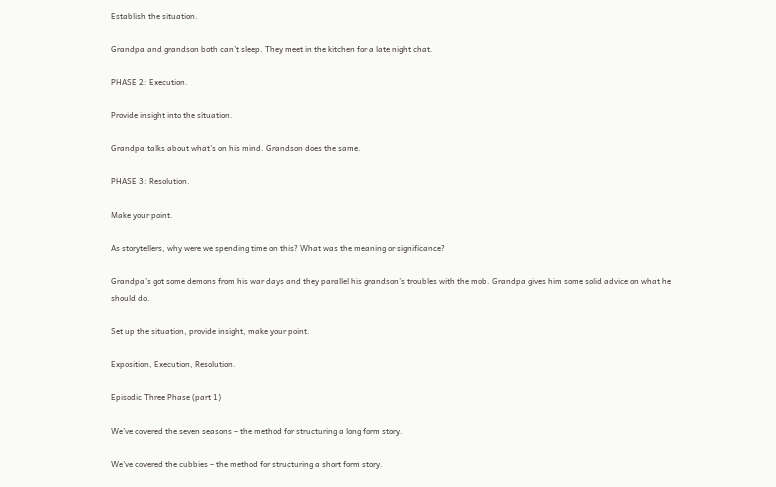Establish the situation.

Grandpa and grandson both can’t sleep. They meet in the kitchen for a late night chat.

PHASE 2: Execution.

Provide insight into the situation.

Grandpa talks about what’s on his mind. Grandson does the same.

PHASE 3: Resolution.

Make your point.

As storytellers, why were we spending time on this? What was the meaning or significance?

Grandpa’s got some demons from his war days and they parallel his grandson’s troubles with the mob. Grandpa gives him some solid advice on what he should do.

Set up the situation, provide insight, make your point.

Exposition, Execution, Resolution.

Episodic Three Phase (part 1)

We’ve covered the seven seasons – the method for structuring a long form story.

We’ve covered the cubbies – the method for structuring a short form story.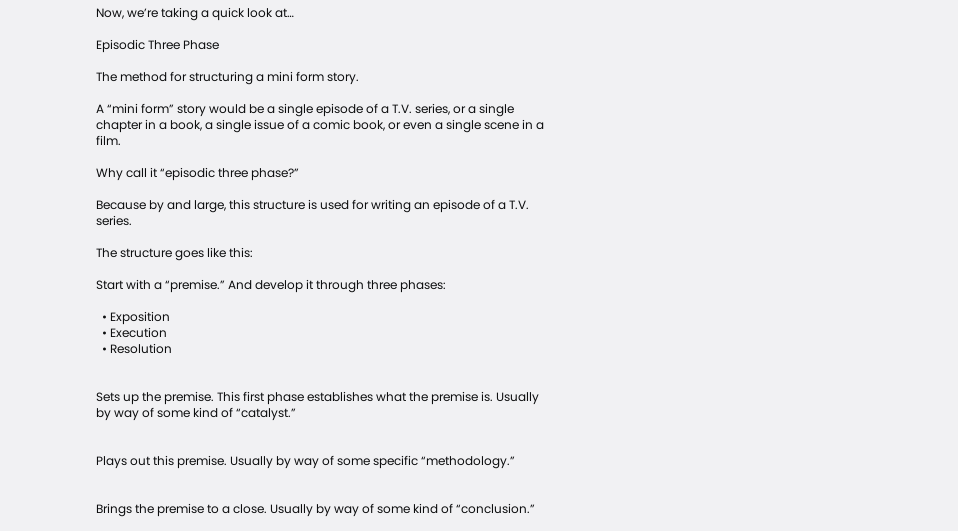Now, we’re taking a quick look at…

Episodic Three Phase

The method for structuring a mini form story.

A “mini form” story would be a single episode of a T.V. series, or a single chapter in a book, a single issue of a comic book, or even a single scene in a film.

Why call it “episodic three phase?”

Because by and large, this structure is used for writing an episode of a T.V. series.

The structure goes like this:

Start with a “premise.” And develop it through three phases:

  • Exposition
  • Execution
  • Resolution


Sets up the premise. This first phase establishes what the premise is. Usually by way of some kind of “catalyst.”


Plays out this premise. Usually by way of some specific “methodology.”


Brings the premise to a close. Usually by way of some kind of “conclusion.”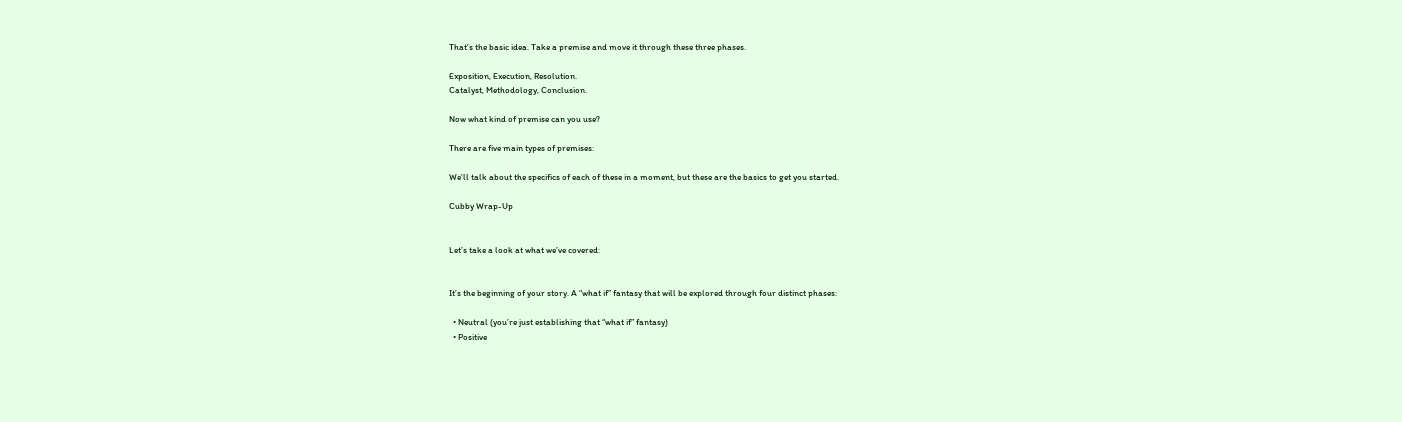That’s the basic idea. Take a premise and move it through these three phases.

Exposition, Execution, Resolution.
Catalyst, Methodology, Conclusion.

Now what kind of premise can you use?

There are five main types of premises:

We’ll talk about the specifics of each of these in a moment, but these are the basics to get you started.

Cubby Wrap-Up


Let’s take a look at what we’ve covered:


It’s the beginning of your story. A “what if” fantasy that will be explored through four distinct phases:

  • Neutral (you’re just establishing that “what if” fantasy)
  • Positive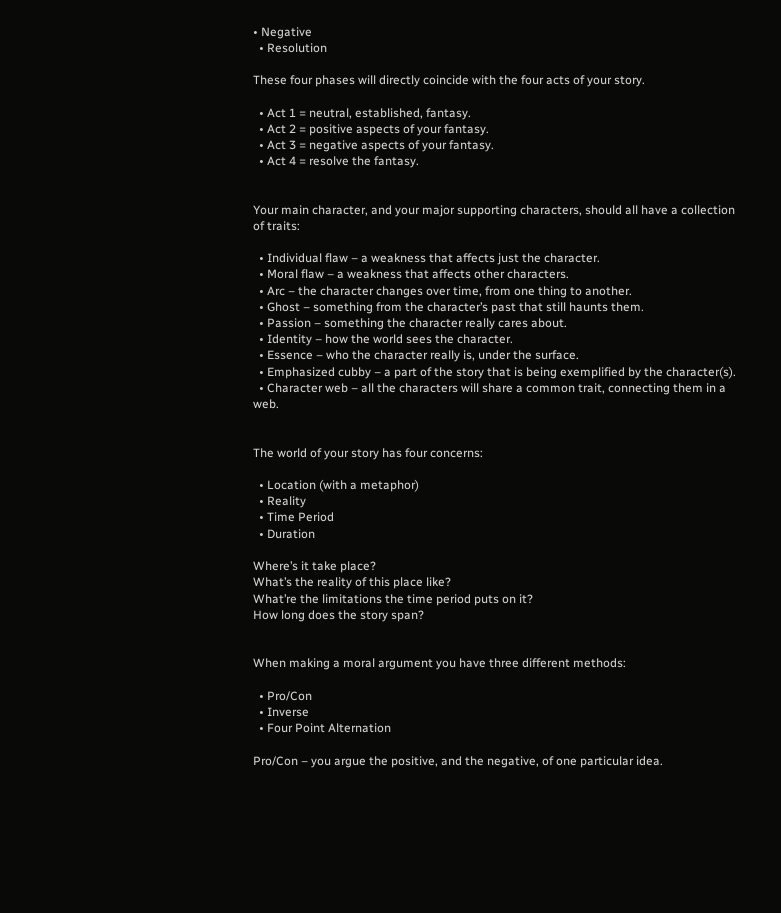• Negative
  • Resolution

These four phases will directly coincide with the four acts of your story.

  • Act 1 = neutral, established, fantasy.
  • Act 2 = positive aspects of your fantasy.
  • Act 3 = negative aspects of your fantasy.
  • Act 4 = resolve the fantasy.


Your main character, and your major supporting characters, should all have a collection of traits:

  • Individual flaw – a weakness that affects just the character.
  • Moral flaw – a weakness that affects other characters.
  • Arc – the character changes over time, from one thing to another.
  • Ghost – something from the character’s past that still haunts them.
  • Passion – something the character really cares about.
  • Identity – how the world sees the character.
  • Essence – who the character really is, under the surface.
  • Emphasized cubby – a part of the story that is being exemplified by the character(s).
  • Character web – all the characters will share a common trait, connecting them in a web.


The world of your story has four concerns:

  • Location (with a metaphor)
  • Reality
  • Time Period
  • Duration

Where’s it take place?
What’s the reality of this place like?
What’re the limitations the time period puts on it?
How long does the story span?


When making a moral argument you have three different methods:

  • Pro/Con
  • Inverse
  • Four Point Alternation

Pro/Con – you argue the positive, and the negative, of one particular idea.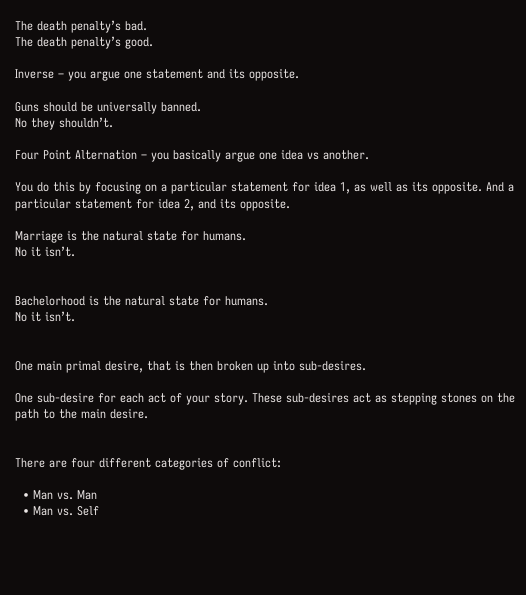The death penalty’s bad.
The death penalty’s good.

Inverse – you argue one statement and its opposite.

Guns should be universally banned.
No they shouldn’t.

Four Point Alternation – you basically argue one idea vs another.

You do this by focusing on a particular statement for idea 1, as well as its opposite. And a particular statement for idea 2, and its opposite.

Marriage is the natural state for humans.
No it isn’t.


Bachelorhood is the natural state for humans.
No it isn’t.


One main primal desire, that is then broken up into sub-desires.

One sub-desire for each act of your story. These sub-desires act as stepping stones on the path to the main desire.


There are four different categories of conflict:

  • Man vs. Man
  • Man vs. Self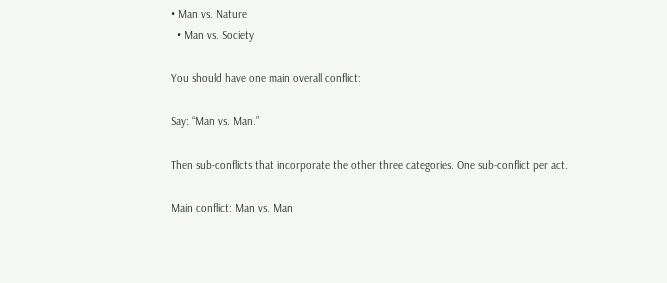• Man vs. Nature
  • Man vs. Society

You should have one main overall conflict:

Say: “Man vs. Man.”

Then sub-conflicts that incorporate the other three categories. One sub-conflict per act.

Main conflict: Man vs. Man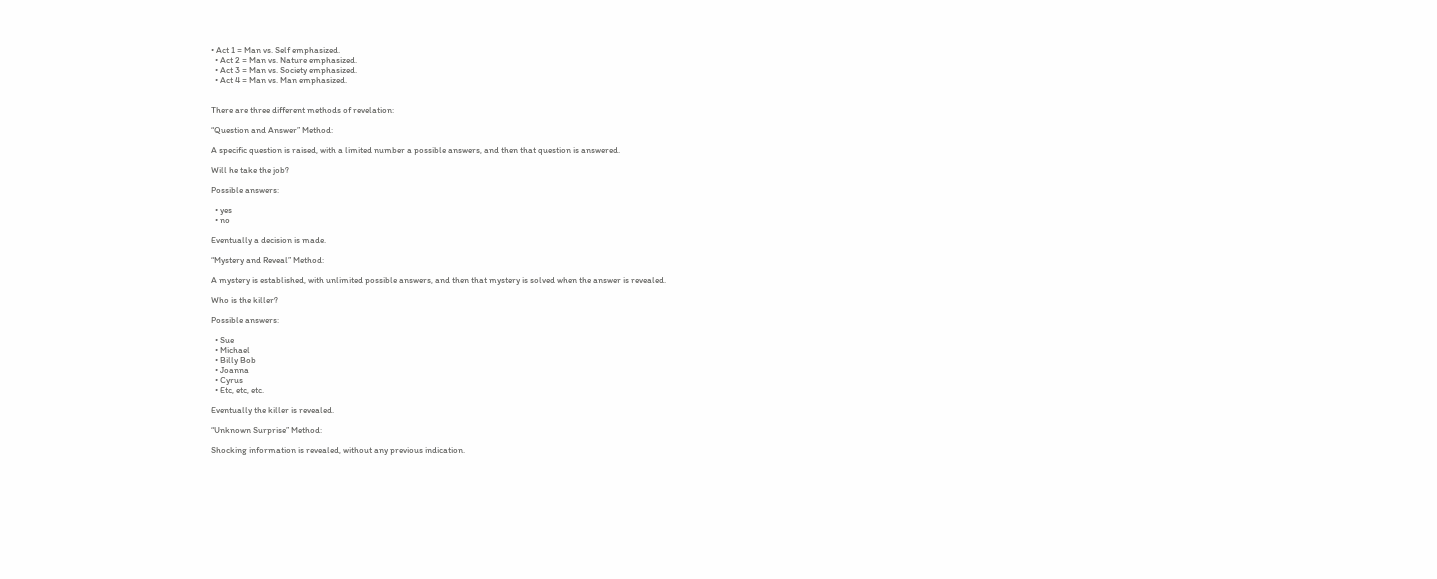• Act 1 = Man vs. Self emphasized.
  • Act 2 = Man vs. Nature emphasized.
  • Act 3 = Man vs. Society emphasized.
  • Act 4 = Man vs. Man emphasized.


There are three different methods of revelation:

“Question and Answer” Method:

A specific question is raised, with a limited number a possible answers, and then that question is answered.

Will he take the job?

Possible answers:

  • yes
  • no

Eventually a decision is made.

“Mystery and Reveal” Method:

A mystery is established, with unlimited possible answers, and then that mystery is solved when the answer is revealed.

Who is the killer?

Possible answers:

  • Sue
  • Michael
  • Billy Bob
  • Joanna
  • Cyrus
  • Etc, etc, etc.

Eventually the killer is revealed.

“Unknown Surprise” Method:

Shocking information is revealed, without any previous indication.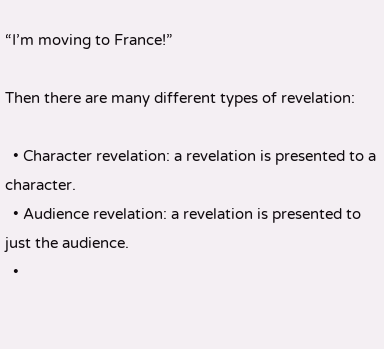“I’m moving to France!”

Then there are many different types of revelation:

  • Character revelation: a revelation is presented to a character.
  • Audience revelation: a revelation is presented to just the audience.
  •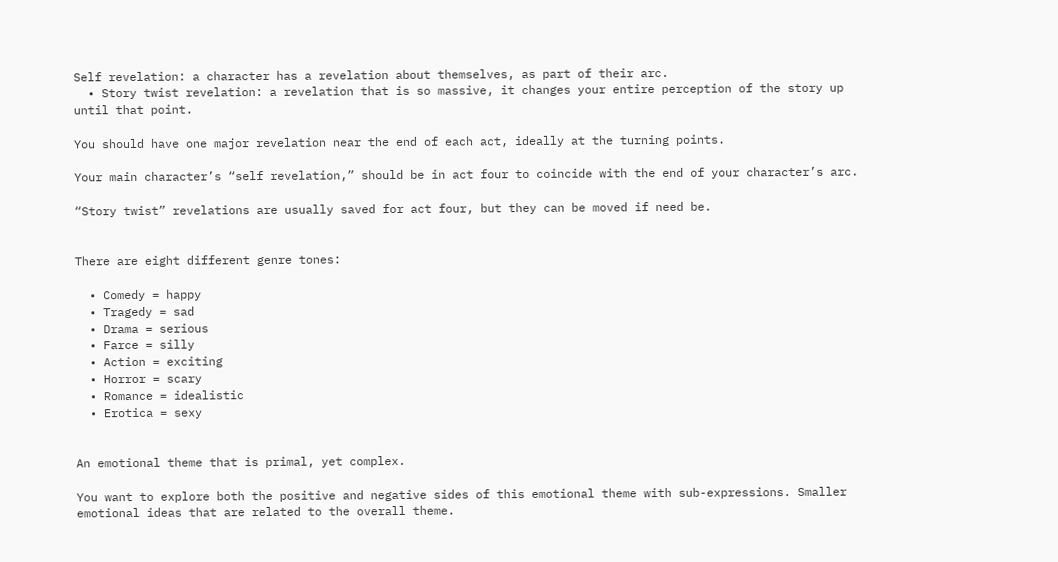Self revelation: a character has a revelation about themselves, as part of their arc.
  • Story twist revelation: a revelation that is so massive, it changes your entire perception of the story up until that point.

You should have one major revelation near the end of each act, ideally at the turning points.

Your main character’s “self revelation,” should be in act four to coincide with the end of your character’s arc.

“Story twist” revelations are usually saved for act four, but they can be moved if need be.


There are eight different genre tones:

  • Comedy = happy
  • Tragedy = sad
  • Drama = serious
  • Farce = silly
  • Action = exciting
  • Horror = scary
  • Romance = idealistic
  • Erotica = sexy


An emotional theme that is primal, yet complex.

You want to explore both the positive and negative sides of this emotional theme with sub-expressions. Smaller emotional ideas that are related to the overall theme.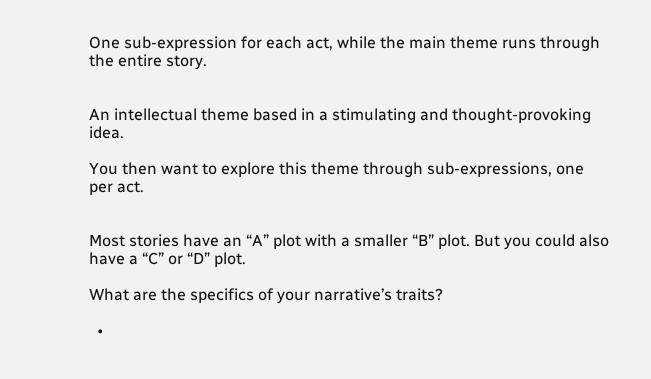One sub-expression for each act, while the main theme runs through the entire story.


An intellectual theme based in a stimulating and thought-provoking idea.

You then want to explore this theme through sub-expressions, one per act.


Most stories have an “A” plot with a smaller “B” plot. But you could also have a “C” or “D” plot.

What are the specifics of your narrative’s traits?

  •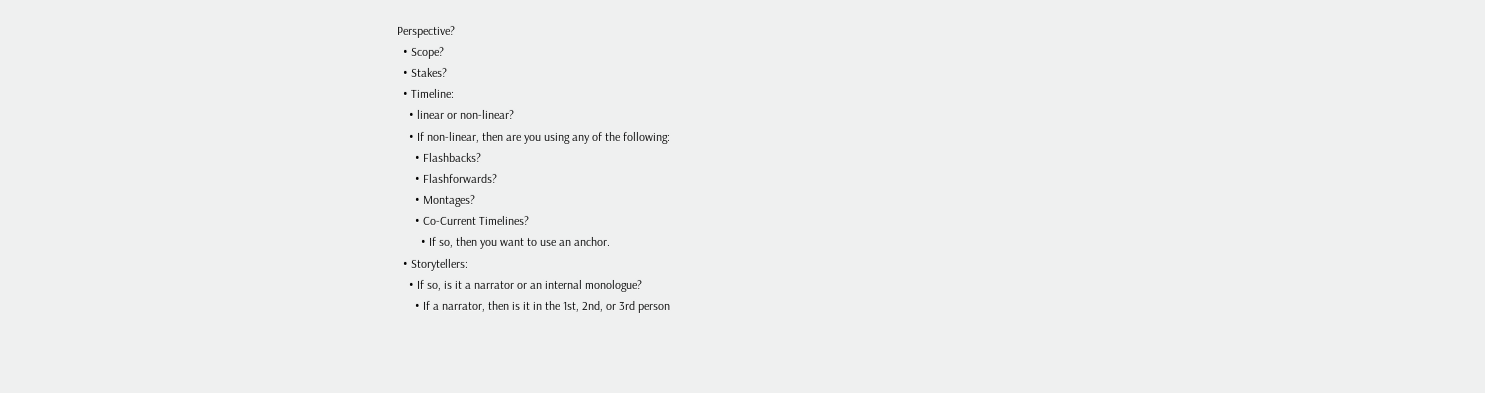Perspective?
  • Scope?
  • Stakes?
  • Timeline:
    • linear or non-linear?
    • If non-linear, then are you using any of the following:
      • Flashbacks?
      • Flashforwards?
      • Montages?
      • Co-Current Timelines?
        • If so, then you want to use an anchor.
  • Storytellers:
    • If so, is it a narrator or an internal monologue?
      • If a narrator, then is it in the 1st, 2nd, or 3rd person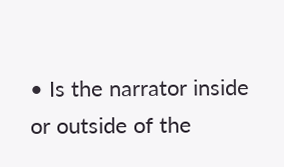• Is the narrator inside or outside of the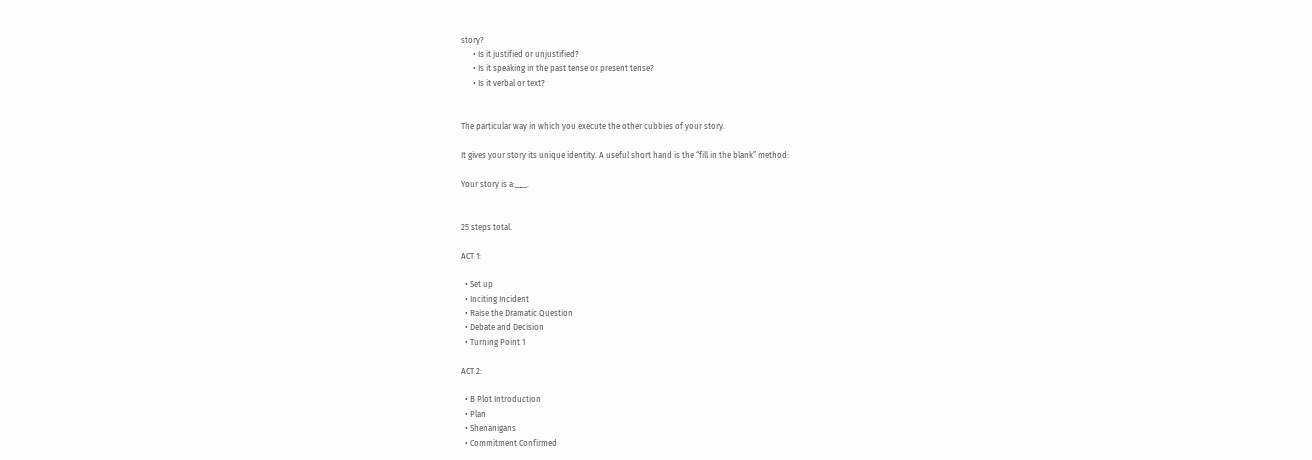story?
      • Is it justified or unjustified?
      • Is it speaking in the past tense or present tense?
      • Is it verbal or text?


The particular way in which you execute the other cubbies of your story.

It gives your story its unique identity. A useful short hand is the “fill in the blank” method:

Your story is a:___.


25 steps total.

ACT 1:

  • Set up
  • Inciting Incident
  • Raise the Dramatic Question
  • Debate and Decision
  • Turning Point 1

ACT 2:

  • B Plot Introduction
  • Plan
  • Shenanigans
  • Commitment Confirmed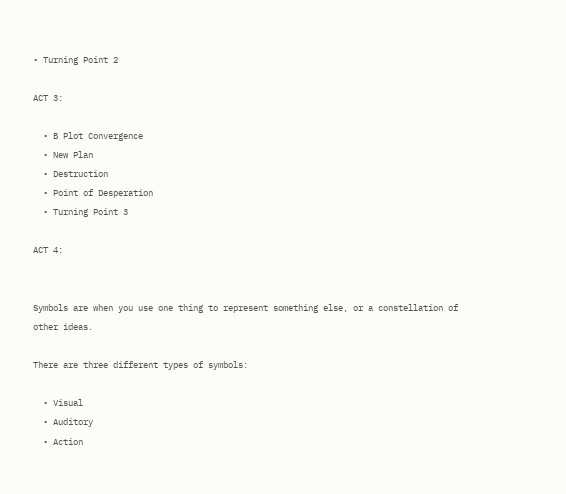• Turning Point 2

ACT 3:

  • B Plot Convergence
  • New Plan
  • Destruction
  • Point of Desperation
  • Turning Point 3

ACT 4:


Symbols are when you use one thing to represent something else, or a constellation of other ideas.

There are three different types of symbols:

  • Visual
  • Auditory
  • Action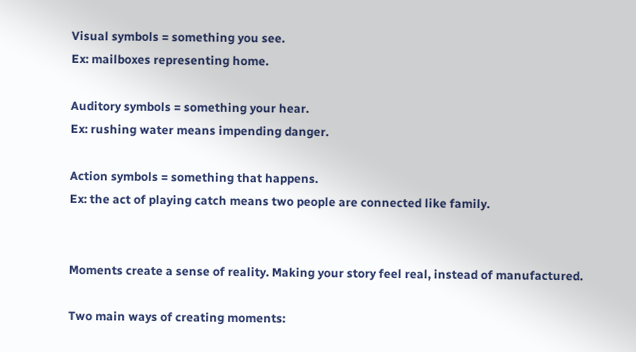Visual symbols = something you see.
Ex: mailboxes representing home.

Auditory symbols = something your hear.
Ex: rushing water means impending danger.

Action symbols = something that happens.
Ex: the act of playing catch means two people are connected like family.


Moments create a sense of reality. Making your story feel real, instead of manufactured.

Two main ways of creating moments: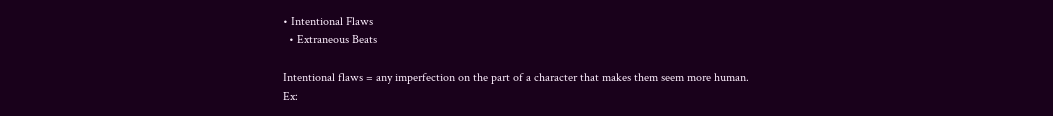• Intentional Flaws
  • Extraneous Beats

Intentional flaws = any imperfection on the part of a character that makes them seem more human.
Ex: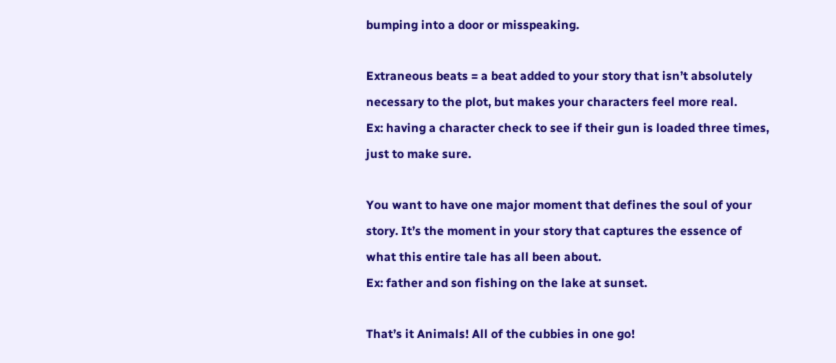bumping into a door or misspeaking.

Extraneous beats = a beat added to your story that isn’t absolutely necessary to the plot, but makes your characters feel more real.
Ex: having a character check to see if their gun is loaded three times, just to make sure.

You want to have one major moment that defines the soul of your story. It’s the moment in your story that captures the essence of what this entire tale has all been about.
Ex: father and son fishing on the lake at sunset.

That’s it Animals! All of the cubbies in one go!